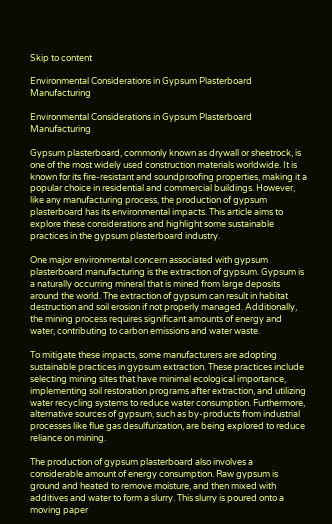Skip to content

Environmental Considerations in Gypsum Plasterboard Manufacturing

Environmental Considerations in Gypsum Plasterboard Manufacturing

Gypsum plasterboard, commonly known as drywall or sheetrock, is one of the most widely used construction materials worldwide. It is known for its fire-resistant and soundproofing properties, making it a popular choice in residential and commercial buildings. However, like any manufacturing process, the production of gypsum plasterboard has its environmental impacts. This article aims to explore these considerations and highlight some sustainable practices in the gypsum plasterboard industry.

One major environmental concern associated with gypsum plasterboard manufacturing is the extraction of gypsum. Gypsum is a naturally occurring mineral that is mined from large deposits around the world. The extraction of gypsum can result in habitat destruction and soil erosion if not properly managed. Additionally, the mining process requires significant amounts of energy and water, contributing to carbon emissions and water waste.

To mitigate these impacts, some manufacturers are adopting sustainable practices in gypsum extraction. These practices include selecting mining sites that have minimal ecological importance, implementing soil restoration programs after extraction, and utilizing water recycling systems to reduce water consumption. Furthermore, alternative sources of gypsum, such as by-products from industrial processes like flue gas desulfurization, are being explored to reduce reliance on mining.

The production of gypsum plasterboard also involves a considerable amount of energy consumption. Raw gypsum is ground and heated to remove moisture, and then mixed with additives and water to form a slurry. This slurry is poured onto a moving paper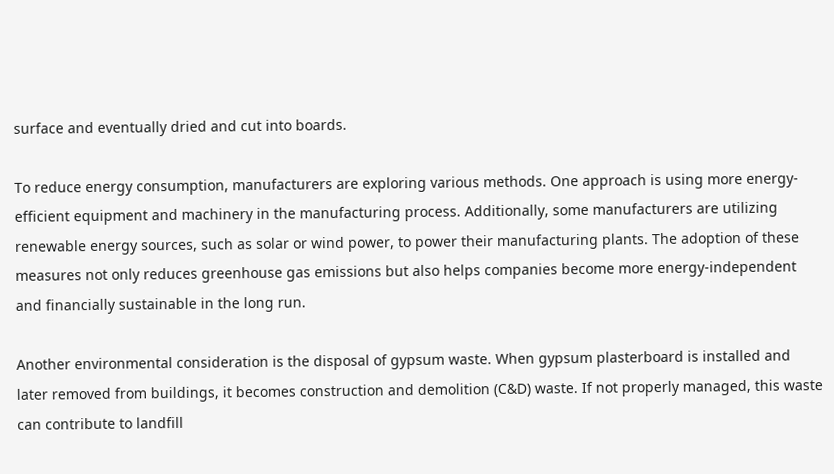surface and eventually dried and cut into boards.

To reduce energy consumption, manufacturers are exploring various methods. One approach is using more energy-efficient equipment and machinery in the manufacturing process. Additionally, some manufacturers are utilizing renewable energy sources, such as solar or wind power, to power their manufacturing plants. The adoption of these measures not only reduces greenhouse gas emissions but also helps companies become more energy-independent and financially sustainable in the long run.

Another environmental consideration is the disposal of gypsum waste. When gypsum plasterboard is installed and later removed from buildings, it becomes construction and demolition (C&D) waste. If not properly managed, this waste can contribute to landfill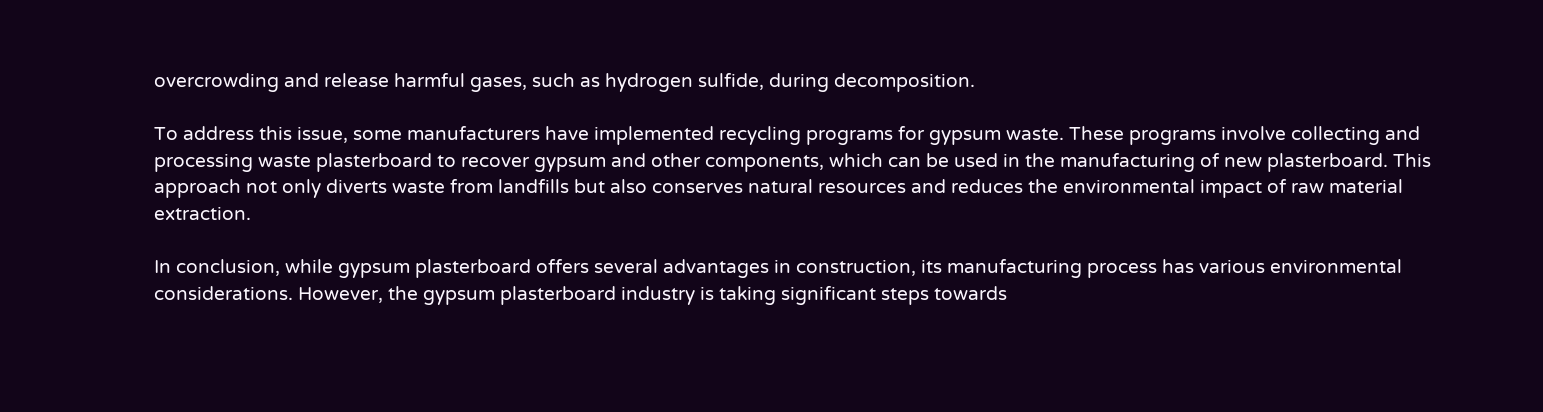overcrowding and release harmful gases, such as hydrogen sulfide, during decomposition.

To address this issue, some manufacturers have implemented recycling programs for gypsum waste. These programs involve collecting and processing waste plasterboard to recover gypsum and other components, which can be used in the manufacturing of new plasterboard. This approach not only diverts waste from landfills but also conserves natural resources and reduces the environmental impact of raw material extraction.

In conclusion, while gypsum plasterboard offers several advantages in construction, its manufacturing process has various environmental considerations. However, the gypsum plasterboard industry is taking significant steps towards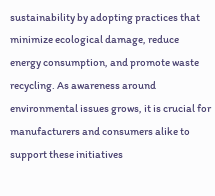sustainability by adopting practices that minimize ecological damage, reduce energy consumption, and promote waste recycling. As awareness around environmental issues grows, it is crucial for manufacturers and consumers alike to support these initiatives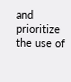and prioritize the use of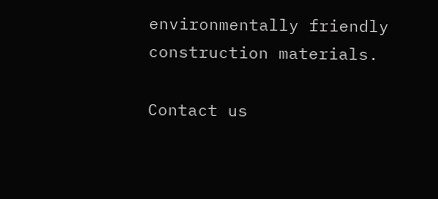environmentally friendly construction materials.

Contact us